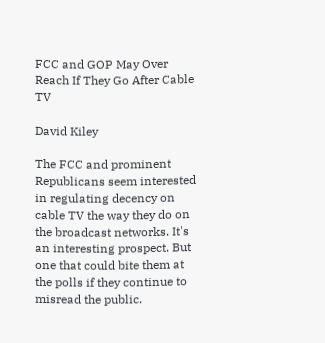FCC and GOP May Over Reach If They Go After Cable TV

David Kiley

The FCC and prominent Republicans seem interested in regulating decency on cable TV the way they do on the broadcast networks. It's an interesting prospect. But one that could bite them at the polls if they continue to misread the public.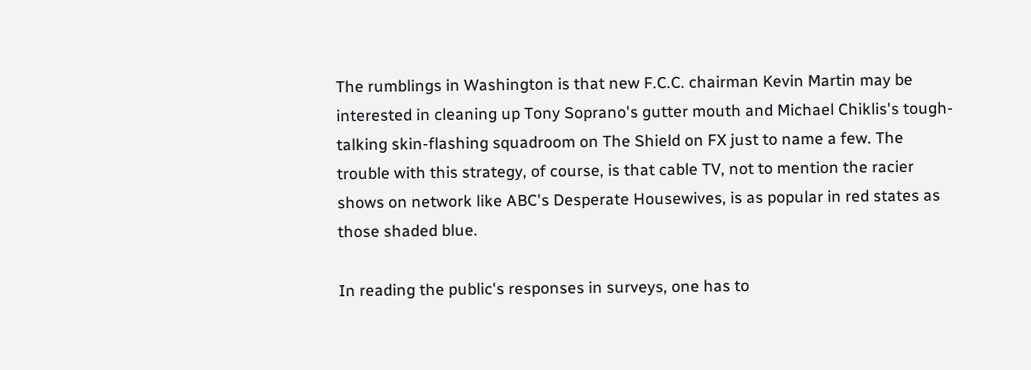The rumblings in Washington is that new F.C.C. chairman Kevin Martin may be interested in cleaning up Tony Soprano's gutter mouth and Michael Chiklis's tough-talking skin-flashing squadroom on The Shield on FX just to name a few. The trouble with this strategy, of course, is that cable TV, not to mention the racier shows on network like ABC's Desperate Housewives, is as popular in red states as those shaded blue.

In reading the public's responses in surveys, one has to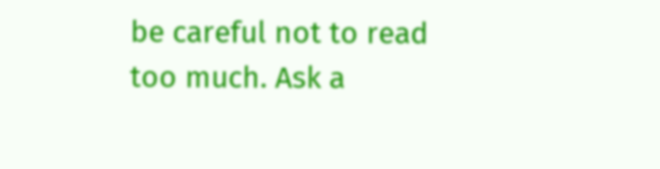be careful not to read too much. Ask a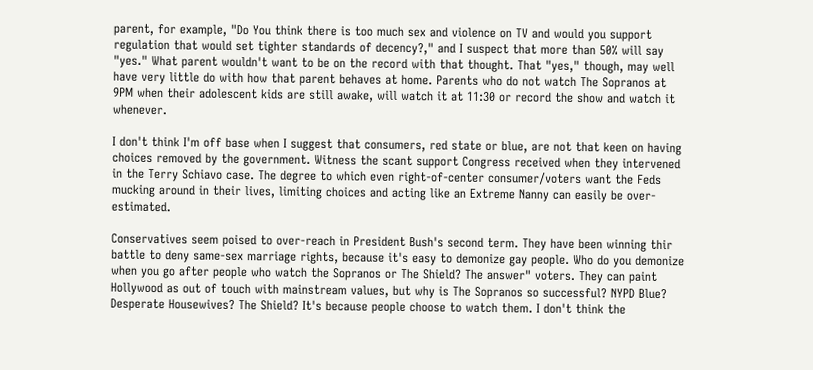parent, for example, "Do You think there is too much sex and violence on TV and would you support regulation that would set tighter standards of decency?," and I suspect that more than 50% will say "yes." What parent wouldn't want to be on the record with that thought. That "yes," though, may well have very little do with how that parent behaves at home. Parents who do not watch The Sopranos at 9PM when their adolescent kids are still awake, will watch it at 11:30 or record the show and watch it whenever.

I don't think I'm off base when I suggest that consumers, red state or blue, are not that keen on having choices removed by the government. Witness the scant support Congress received when they intervened in the Terry Schiavo case. The degree to which even right-of-center consumer/voters want the Feds mucking around in their lives, limiting choices and acting like an Extreme Nanny can easily be over-estimated.

Conservatives seem poised to over-reach in President Bush's second term. They have been winning thir battle to deny same-sex marriage rights, because it's easy to demonize gay people. Who do you demonize when you go after people who watch the Sopranos or The Shield? The answer" voters. They can paint Hollywood as out of touch with mainstream values, but why is The Sopranos so successful? NYPD Blue? Desperate Housewives? The Shield? It's because people choose to watch them. I don't think the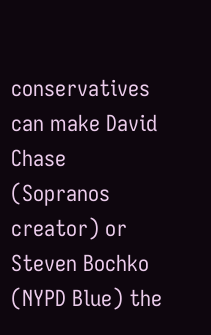conservatives can make David Chase (Sopranos creator) or Steven Bochko (NYPD Blue) the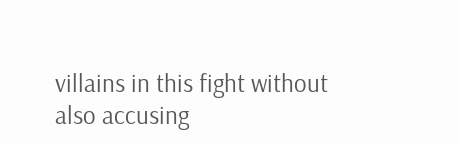villains in this fight without also accusing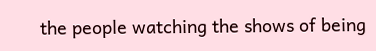the people watching the shows of being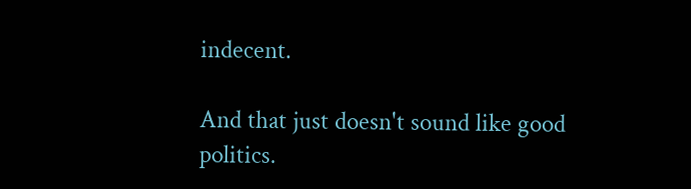indecent.

And that just doesn't sound like good politics.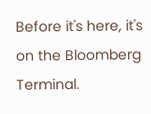Before it's here, it's on the Bloomberg Terminal.